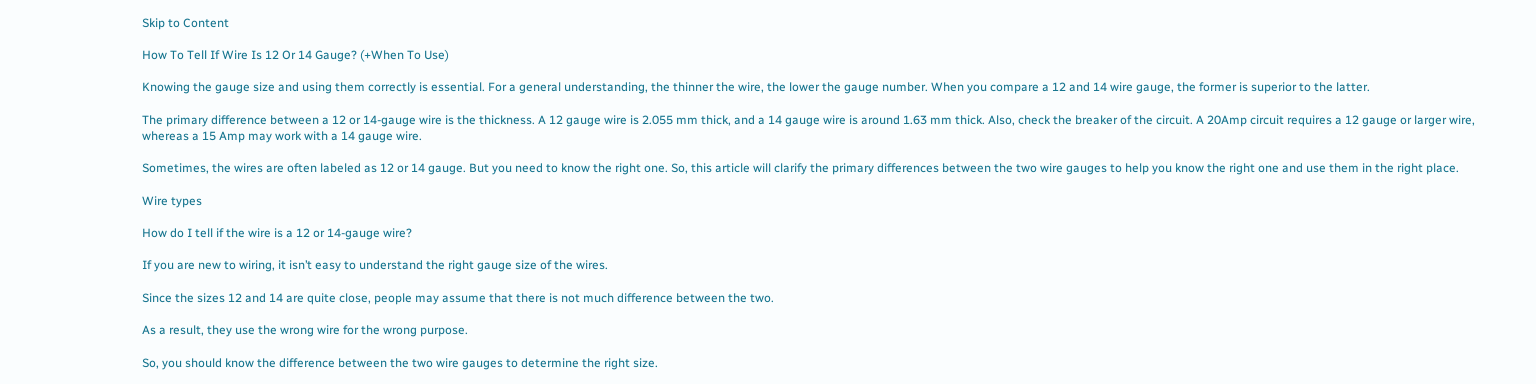Skip to Content

How To Tell If Wire Is 12 Or 14 Gauge? (+When To Use)

Knowing the gauge size and using them correctly is essential. For a general understanding, the thinner the wire, the lower the gauge number. When you compare a 12 and 14 wire gauge, the former is superior to the latter.

The primary difference between a 12 or 14-gauge wire is the thickness. A 12 gauge wire is 2.055 mm thick, and a 14 gauge wire is around 1.63 mm thick. Also, check the breaker of the circuit. A 20Amp circuit requires a 12 gauge or larger wire, whereas a 15 Amp may work with a 14 gauge wire.

Sometimes, the wires are often labeled as 12 or 14 gauge. But you need to know the right one. So, this article will clarify the primary differences between the two wire gauges to help you know the right one and use them in the right place.

Wire types

How do I tell if the wire is a 12 or 14-gauge wire?

If you are new to wiring, it isn’t easy to understand the right gauge size of the wires.

Since the sizes 12 and 14 are quite close, people may assume that there is not much difference between the two.

As a result, they use the wrong wire for the wrong purpose.

So, you should know the difference between the two wire gauges to determine the right size.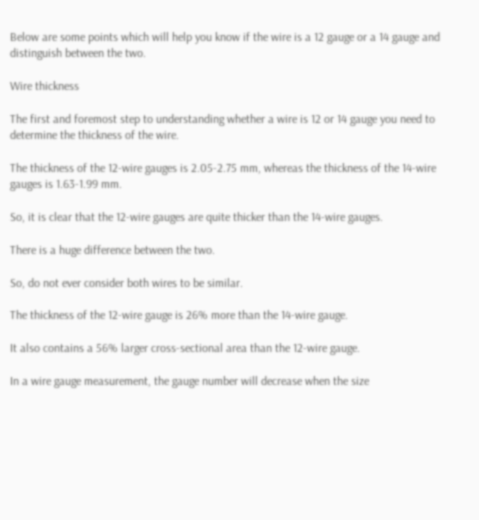Below are some points which will help you know if the wire is a 12 gauge or a 14 gauge and distinguish between the two.

Wire thickness

The first and foremost step to understanding whether a wire is 12 or 14 gauge you need to determine the thickness of the wire.

The thickness of the 12-wire gauges is 2.05-2.75 mm, whereas the thickness of the 14-wire gauges is 1.63-1.99 mm.

So, it is clear that the 12-wire gauges are quite thicker than the 14-wire gauges.

There is a huge difference between the two.

So, do not ever consider both wires to be similar.

The thickness of the 12-wire gauge is 26% more than the 14-wire gauge.

It also contains a 56% larger cross-sectional area than the 12-wire gauge.

In a wire gauge measurement, the gauge number will decrease when the size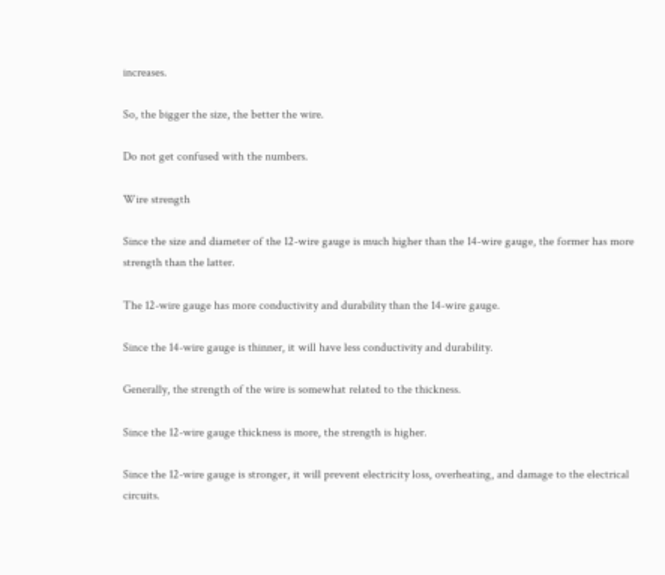increases.

So, the bigger the size, the better the wire.

Do not get confused with the numbers.

Wire strength

Since the size and diameter of the 12-wire gauge is much higher than the 14-wire gauge, the former has more strength than the latter.

The 12-wire gauge has more conductivity and durability than the 14-wire gauge.

Since the 14-wire gauge is thinner, it will have less conductivity and durability.

Generally, the strength of the wire is somewhat related to the thickness.

Since the 12-wire gauge thickness is more, the strength is higher.

Since the 12-wire gauge is stronger, it will prevent electricity loss, overheating, and damage to the electrical circuits.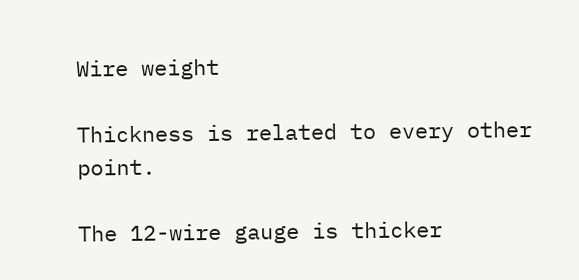Wire weight

Thickness is related to every other point.

The 12-wire gauge is thicker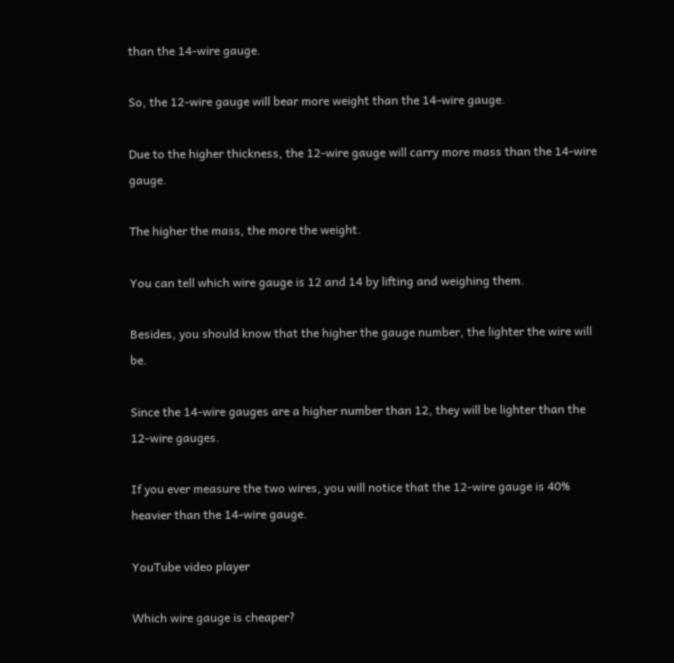than the 14-wire gauge.

So, the 12-wire gauge will bear more weight than the 14-wire gauge.

Due to the higher thickness, the 12-wire gauge will carry more mass than the 14-wire gauge.

The higher the mass, the more the weight.

You can tell which wire gauge is 12 and 14 by lifting and weighing them.

Besides, you should know that the higher the gauge number, the lighter the wire will be.

Since the 14-wire gauges are a higher number than 12, they will be lighter than the 12-wire gauges.

If you ever measure the two wires, you will notice that the 12-wire gauge is 40% heavier than the 14-wire gauge.

YouTube video player

Which wire gauge is cheaper?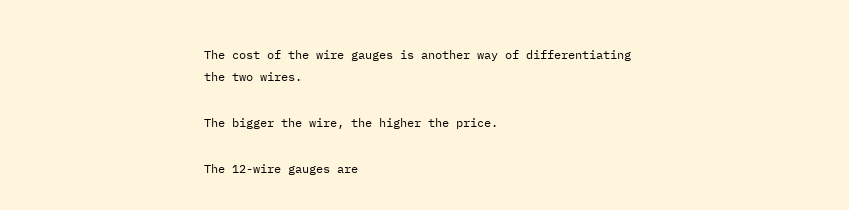The cost of the wire gauges is another way of differentiating the two wires.

The bigger the wire, the higher the price.

The 12-wire gauges are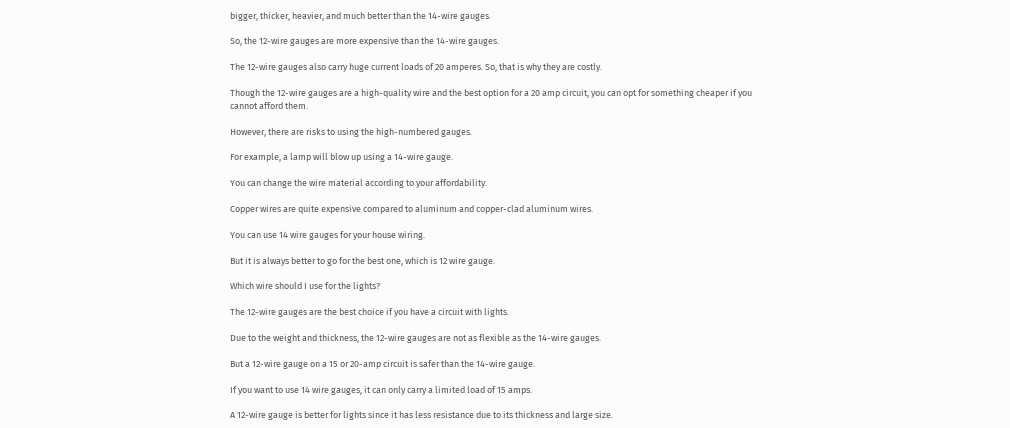bigger, thicker, heavier, and much better than the 14-wire gauges.

So, the 12-wire gauges are more expensive than the 14-wire gauges.

The 12-wire gauges also carry huge current loads of 20 amperes. So, that is why they are costly.

Though the 12-wire gauges are a high-quality wire and the best option for a 20 amp circuit, you can opt for something cheaper if you cannot afford them.

However, there are risks to using the high-numbered gauges.

For example, a lamp will blow up using a 14-wire gauge.

You can change the wire material according to your affordability.

Copper wires are quite expensive compared to aluminum and copper-clad aluminum wires.

You can use 14 wire gauges for your house wiring.

But it is always better to go for the best one, which is 12 wire gauge.

Which wire should I use for the lights?

The 12-wire gauges are the best choice if you have a circuit with lights.

Due to the weight and thickness, the 12-wire gauges are not as flexible as the 14-wire gauges.

But a 12-wire gauge on a 15 or 20-amp circuit is safer than the 14-wire gauge.

If you want to use 14 wire gauges, it can only carry a limited load of 15 amps.

A 12-wire gauge is better for lights since it has less resistance due to its thickness and large size.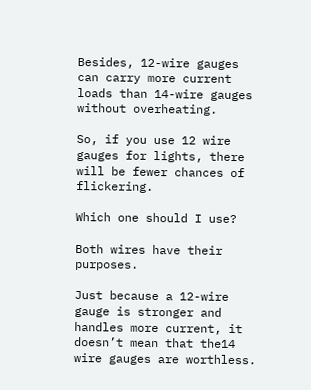Besides, 12-wire gauges can carry more current loads than 14-wire gauges without overheating.

So, if you use 12 wire gauges for lights, there will be fewer chances of flickering.

Which one should I use?

Both wires have their purposes.

Just because a 12-wire gauge is stronger and handles more current, it doesn’t mean that the14 wire gauges are worthless.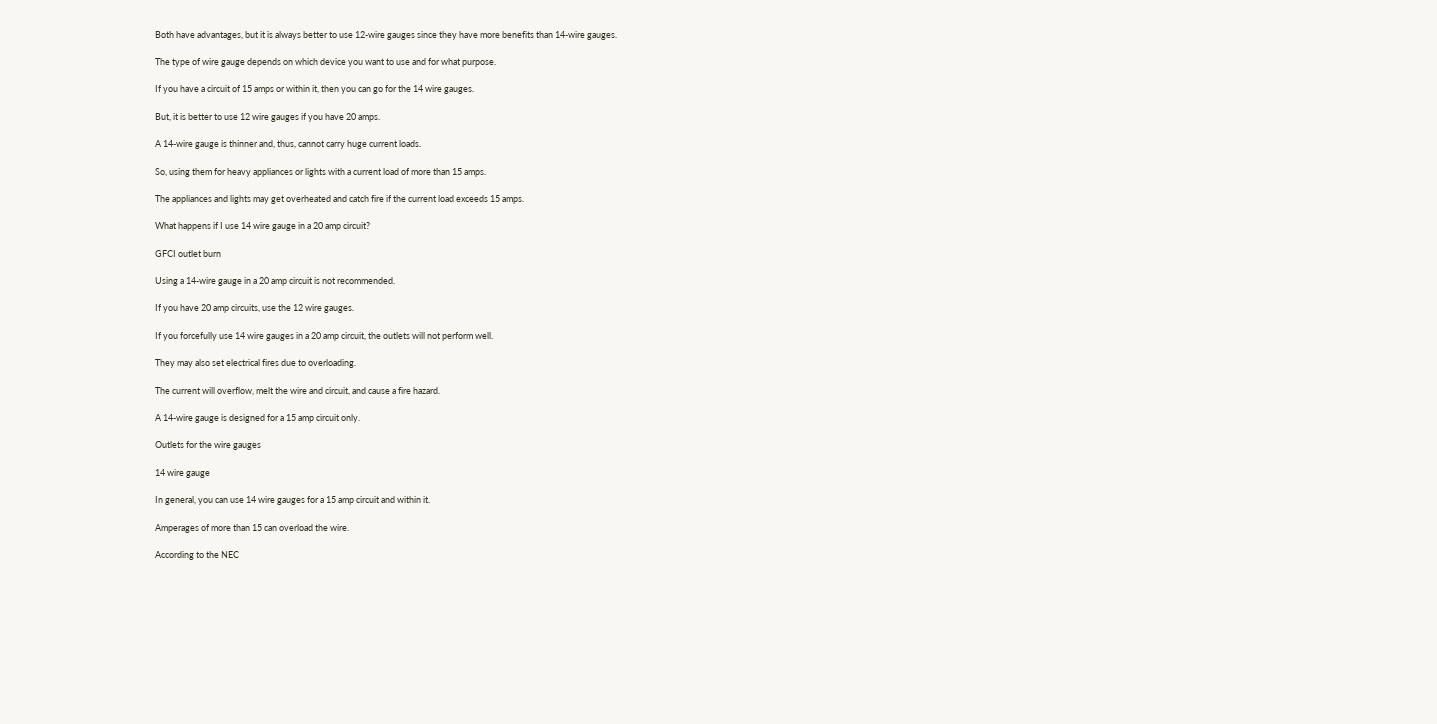Both have advantages, but it is always better to use 12-wire gauges since they have more benefits than 14-wire gauges.

The type of wire gauge depends on which device you want to use and for what purpose.

If you have a circuit of 15 amps or within it, then you can go for the 14 wire gauges.

But, it is better to use 12 wire gauges if you have 20 amps.

A 14-wire gauge is thinner and, thus, cannot carry huge current loads.

So, using them for heavy appliances or lights with a current load of more than 15 amps.

The appliances and lights may get overheated and catch fire if the current load exceeds 15 amps.

What happens if I use 14 wire gauge in a 20 amp circuit?

GFCI outlet burn

Using a 14-wire gauge in a 20 amp circuit is not recommended.

If you have 20 amp circuits, use the 12 wire gauges.

If you forcefully use 14 wire gauges in a 20 amp circuit, the outlets will not perform well.

They may also set electrical fires due to overloading.

The current will overflow, melt the wire and circuit, and cause a fire hazard.

A 14-wire gauge is designed for a 15 amp circuit only.

Outlets for the wire gauges

14 wire gauge

In general, you can use 14 wire gauges for a 15 amp circuit and within it.

Amperages of more than 15 can overload the wire.

According to the NEC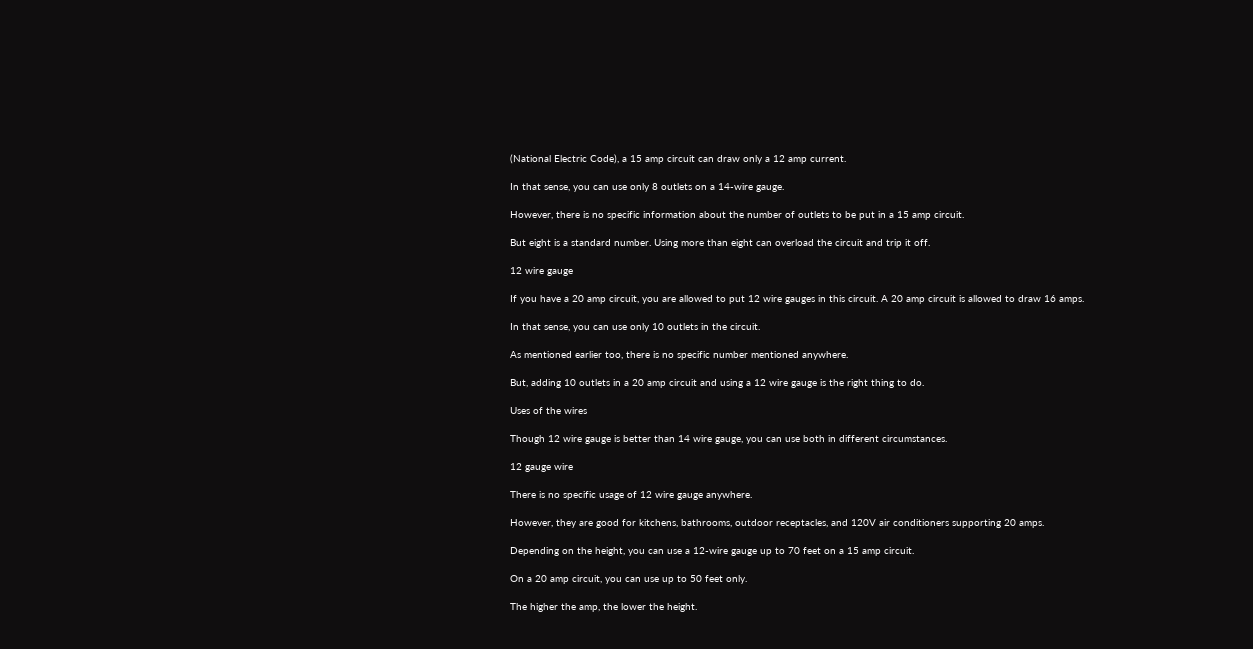(National Electric Code), a 15 amp circuit can draw only a 12 amp current.

In that sense, you can use only 8 outlets on a 14-wire gauge.

However, there is no specific information about the number of outlets to be put in a 15 amp circuit.

But eight is a standard number. Using more than eight can overload the circuit and trip it off.

12 wire gauge

If you have a 20 amp circuit, you are allowed to put 12 wire gauges in this circuit. A 20 amp circuit is allowed to draw 16 amps.

In that sense, you can use only 10 outlets in the circuit.

As mentioned earlier too, there is no specific number mentioned anywhere.

But, adding 10 outlets in a 20 amp circuit and using a 12 wire gauge is the right thing to do.

Uses of the wires

Though 12 wire gauge is better than 14 wire gauge, you can use both in different circumstances.

12 gauge wire

There is no specific usage of 12 wire gauge anywhere.

However, they are good for kitchens, bathrooms, outdoor receptacles, and 120V air conditioners supporting 20 amps.

Depending on the height, you can use a 12-wire gauge up to 70 feet on a 15 amp circuit.

On a 20 amp circuit, you can use up to 50 feet only.

The higher the amp, the lower the height.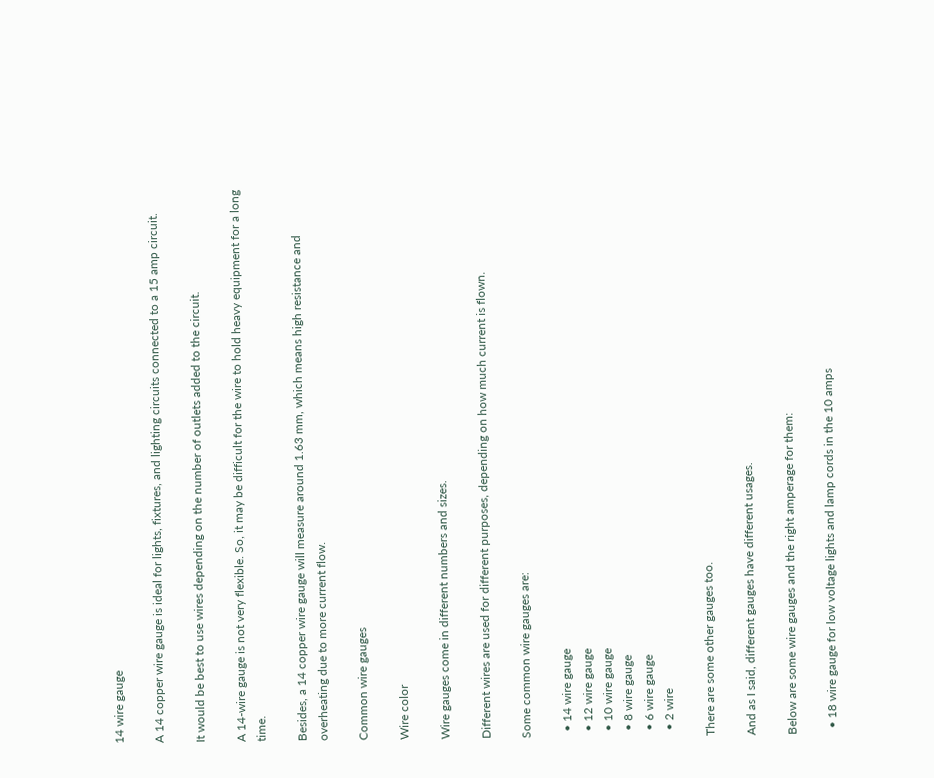14 wire gauge

A 14 copper wire gauge is ideal for lights, fixtures, and lighting circuits connected to a 15 amp circuit.

It would be best to use wires depending on the number of outlets added to the circuit.

A 14-wire gauge is not very flexible. So, it may be difficult for the wire to hold heavy equipment for a long time.

Besides, a 14 copper wire gauge will measure around 1.63 mm, which means high resistance and overheating due to more current flow.

Common wire gauges

Wire color

Wire gauges come in different numbers and sizes.

Different wires are used for different purposes, depending on how much current is flown.

Some common wire gauges are:

  • 14 wire gauge
  • 12 wire gauge
  • 10 wire gauge
  • 8 wire gauge
  • 6 wire gauge
  • 2 wire

There are some other gauges too.

And as I said, different gauges have different usages.

Below are some wire gauges and the right amperage for them:

  • 18 wire gauge for low voltage lights and lamp cords in the 10 amps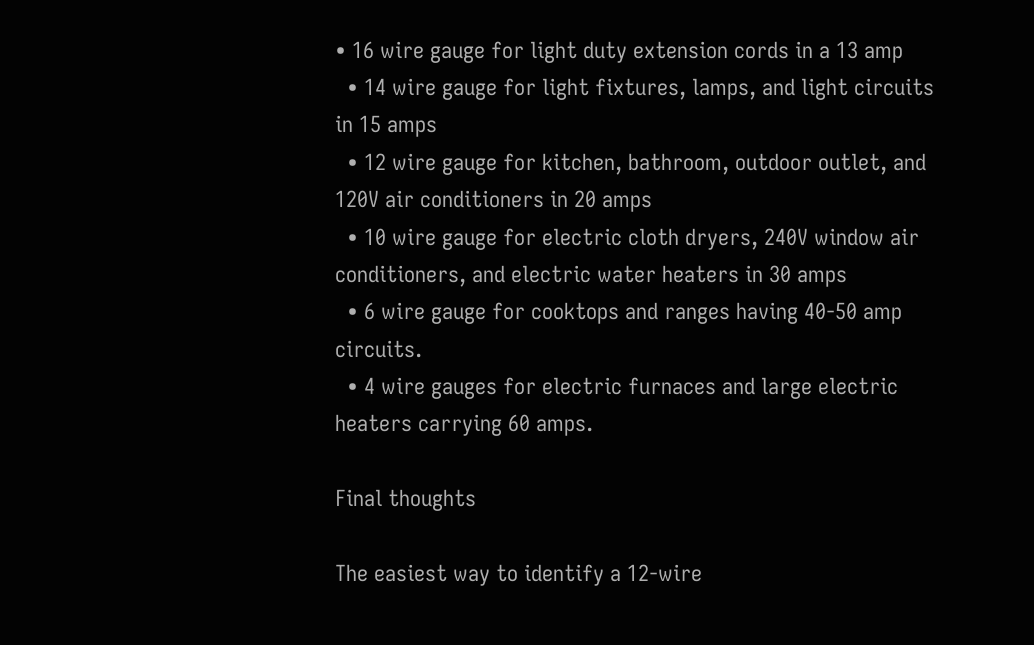• 16 wire gauge for light duty extension cords in a 13 amp
  • 14 wire gauge for light fixtures, lamps, and light circuits in 15 amps
  • 12 wire gauge for kitchen, bathroom, outdoor outlet, and 120V air conditioners in 20 amps
  • 10 wire gauge for electric cloth dryers, 240V window air conditioners, and electric water heaters in 30 amps
  • 6 wire gauge for cooktops and ranges having 40-50 amp circuits.
  • 4 wire gauges for electric furnaces and large electric heaters carrying 60 amps.

Final thoughts

The easiest way to identify a 12-wire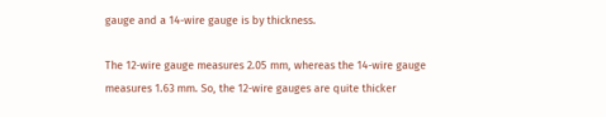gauge and a 14-wire gauge is by thickness.

The 12-wire gauge measures 2.05 mm, whereas the 14-wire gauge measures 1.63 mm. So, the 12-wire gauges are quite thicker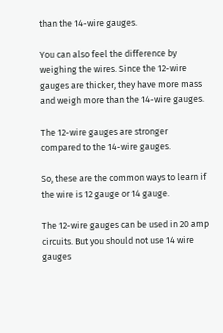than the 14-wire gauges.

You can also feel the difference by weighing the wires. Since the 12-wire gauges are thicker, they have more mass and weigh more than the 14-wire gauges.

The 12-wire gauges are stronger compared to the 14-wire gauges.

So, these are the common ways to learn if the wire is 12 gauge or 14 gauge.

The 12-wire gauges can be used in 20 amp circuits. But you should not use 14 wire gauges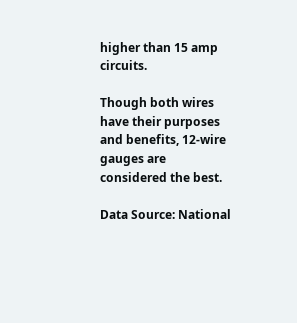higher than 15 amp circuits.

Though both wires have their purposes and benefits, 12-wire gauges are considered the best.

Data Source: National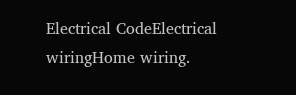Electrical CodeElectrical wiringHome wiring.